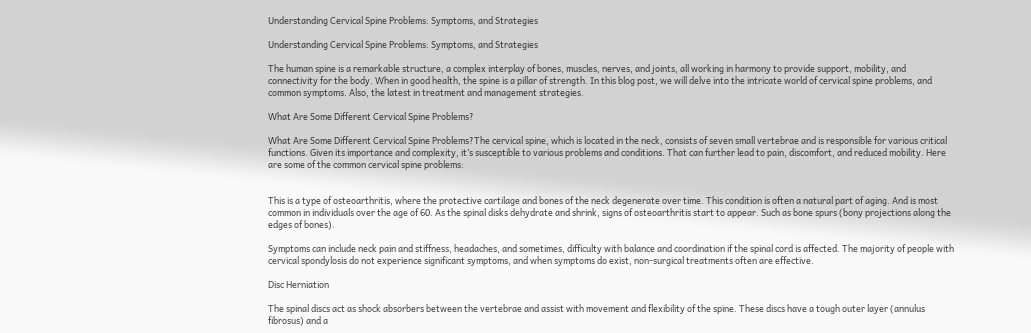Understanding Cervical Spine Problems: Symptoms, and Strategies

Understanding Cervical Spine Problems: Symptoms, and Strategies

The human spine is a remarkable structure, a complex interplay of bones, muscles, nerves, and joints, all working in harmony to provide support, mobility, and connectivity for the body. When in good health, the spine is a pillar of strength. In this blog post, we will delve into the intricate world of cervical spine problems, and common symptoms. Also, the latest in treatment and management strategies.

What Are Some Different Cervical Spine Problems?

What Are Some Different Cervical Spine Problems?The cervical spine, which is located in the neck, consists of seven small vertebrae and is responsible for various critical functions. Given its importance and complexity, it’s susceptible to various problems and conditions. That can further lead to pain, discomfort, and reduced mobility. Here are some of the common cervical spine problems:


This is a type of osteoarthritis, where the protective cartilage and bones of the neck degenerate over time. This condition is often a natural part of aging. And is most common in individuals over the age of 60. As the spinal disks dehydrate and shrink, signs of osteoarthritis start to appear. Such as bone spurs (bony projections along the edges of bones).

Symptoms can include neck pain and stiffness, headaches, and sometimes, difficulty with balance and coordination if the spinal cord is affected. The majority of people with cervical spondylosis do not experience significant symptoms, and when symptoms do exist, non-surgical treatments often are effective.

Disc Herniation

The spinal discs act as shock absorbers between the vertebrae and assist with movement and flexibility of the spine. These discs have a tough outer layer (annulus fibrosus) and a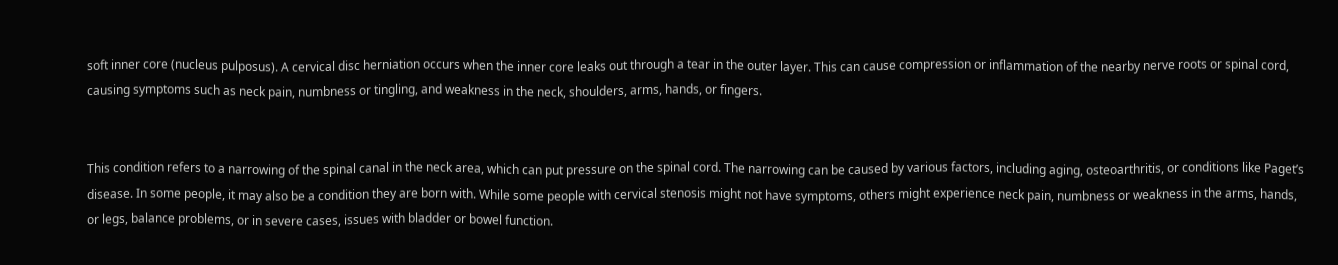soft inner core (nucleus pulposus). A cervical disc herniation occurs when the inner core leaks out through a tear in the outer layer. This can cause compression or inflammation of the nearby nerve roots or spinal cord, causing symptoms such as neck pain, numbness or tingling, and weakness in the neck, shoulders, arms, hands, or fingers.


This condition refers to a narrowing of the spinal canal in the neck area, which can put pressure on the spinal cord. The narrowing can be caused by various factors, including aging, osteoarthritis, or conditions like Paget’s disease. In some people, it may also be a condition they are born with. While some people with cervical stenosis might not have symptoms, others might experience neck pain, numbness or weakness in the arms, hands, or legs, balance problems, or in severe cases, issues with bladder or bowel function.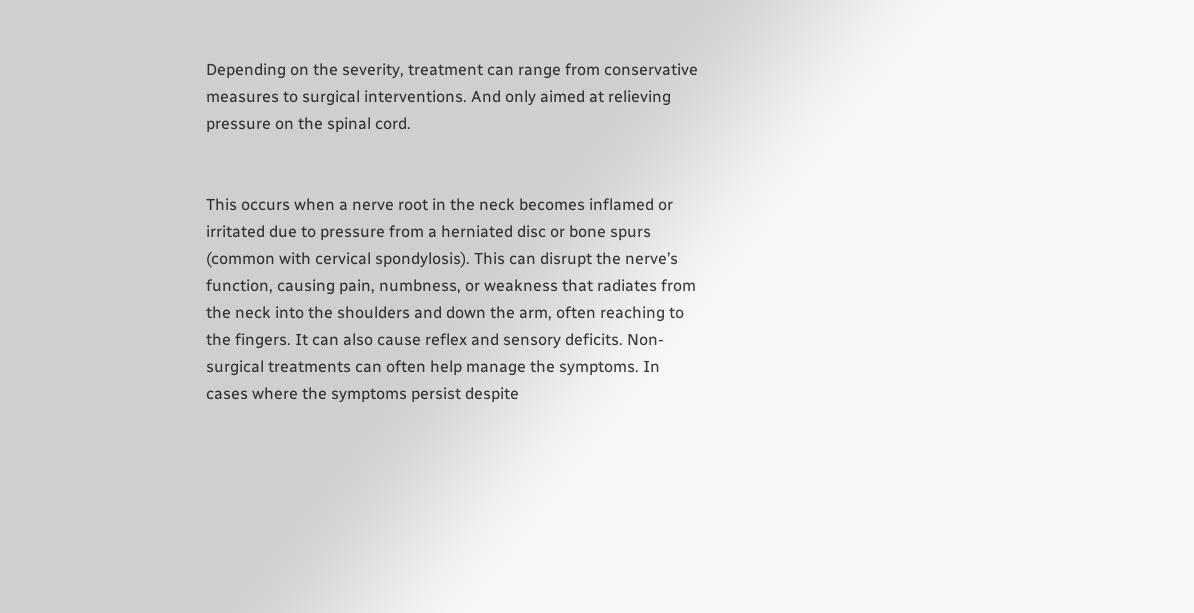Depending on the severity, treatment can range from conservative measures to surgical interventions. And only aimed at relieving pressure on the spinal cord.


This occurs when a nerve root in the neck becomes inflamed or irritated due to pressure from a herniated disc or bone spurs (common with cervical spondylosis). This can disrupt the nerve’s function, causing pain, numbness, or weakness that radiates from the neck into the shoulders and down the arm, often reaching to the fingers. It can also cause reflex and sensory deficits. Non-surgical treatments can often help manage the symptoms. In cases where the symptoms persist despite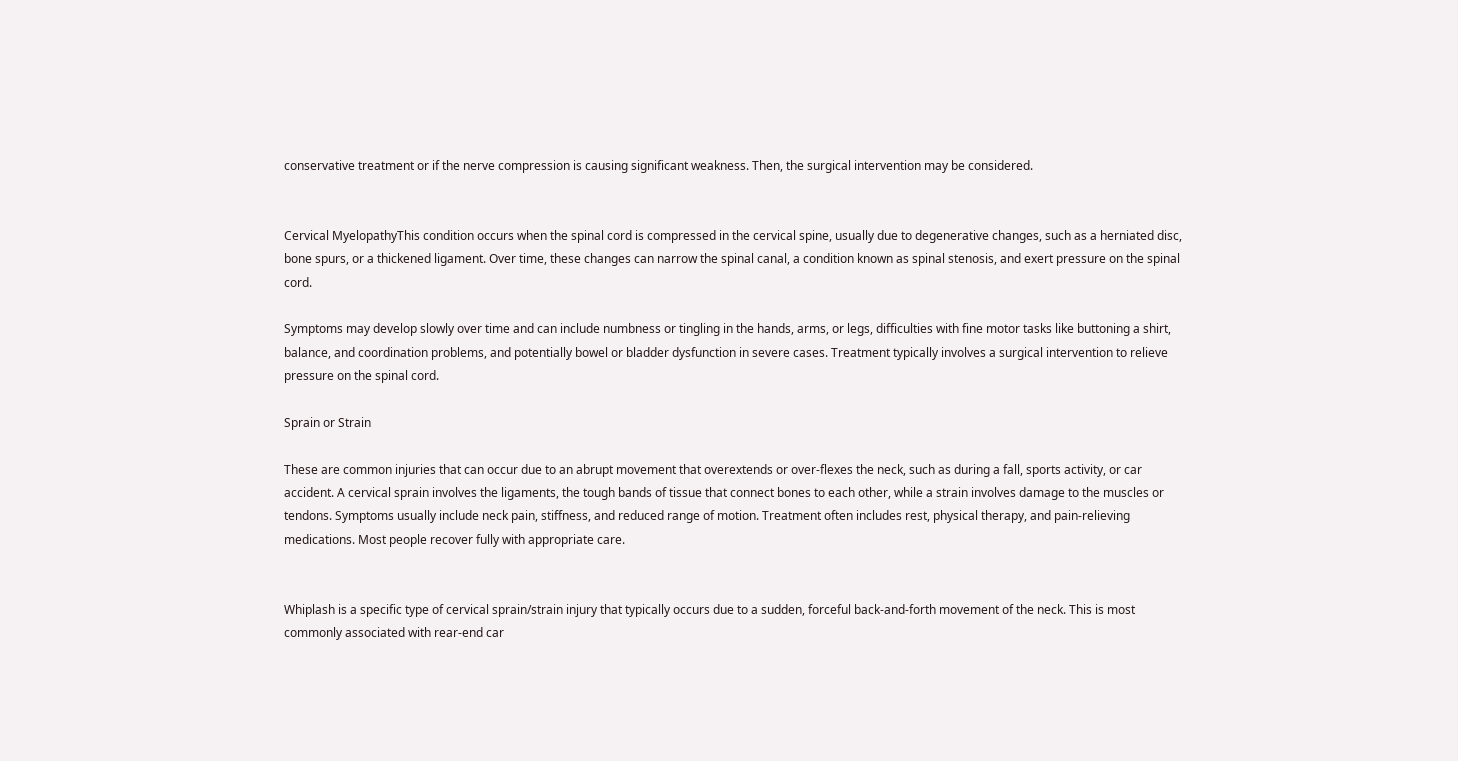conservative treatment or if the nerve compression is causing significant weakness. Then, the surgical intervention may be considered.


Cervical MyelopathyThis condition occurs when the spinal cord is compressed in the cervical spine, usually due to degenerative changes, such as a herniated disc, bone spurs, or a thickened ligament. Over time, these changes can narrow the spinal canal, a condition known as spinal stenosis, and exert pressure on the spinal cord.

Symptoms may develop slowly over time and can include numbness or tingling in the hands, arms, or legs, difficulties with fine motor tasks like buttoning a shirt, balance, and coordination problems, and potentially bowel or bladder dysfunction in severe cases. Treatment typically involves a surgical intervention to relieve pressure on the spinal cord.

Sprain or Strain

These are common injuries that can occur due to an abrupt movement that overextends or over-flexes the neck, such as during a fall, sports activity, or car accident. A cervical sprain involves the ligaments, the tough bands of tissue that connect bones to each other, while a strain involves damage to the muscles or tendons. Symptoms usually include neck pain, stiffness, and reduced range of motion. Treatment often includes rest, physical therapy, and pain-relieving medications. Most people recover fully with appropriate care.


Whiplash is a specific type of cervical sprain/strain injury that typically occurs due to a sudden, forceful back-and-forth movement of the neck. This is most commonly associated with rear-end car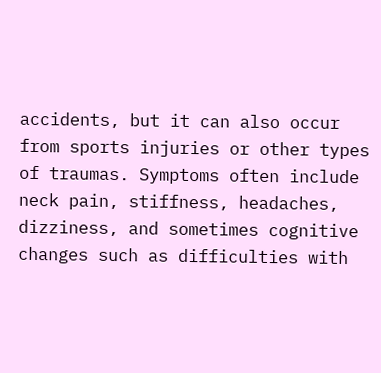accidents, but it can also occur from sports injuries or other types of traumas. Symptoms often include neck pain, stiffness, headaches, dizziness, and sometimes cognitive changes such as difficulties with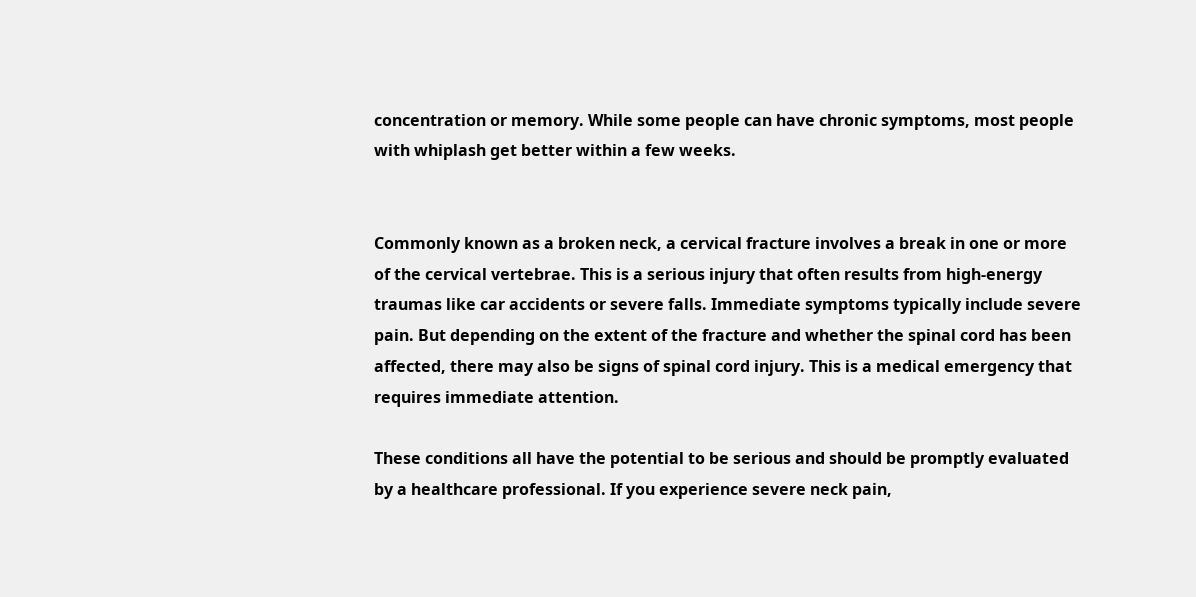concentration or memory. While some people can have chronic symptoms, most people with whiplash get better within a few weeks.


Commonly known as a broken neck, a cervical fracture involves a break in one or more of the cervical vertebrae. This is a serious injury that often results from high-energy traumas like car accidents or severe falls. Immediate symptoms typically include severe pain. But depending on the extent of the fracture and whether the spinal cord has been affected, there may also be signs of spinal cord injury. This is a medical emergency that requires immediate attention.

These conditions all have the potential to be serious and should be promptly evaluated by a healthcare professional. If you experience severe neck pain,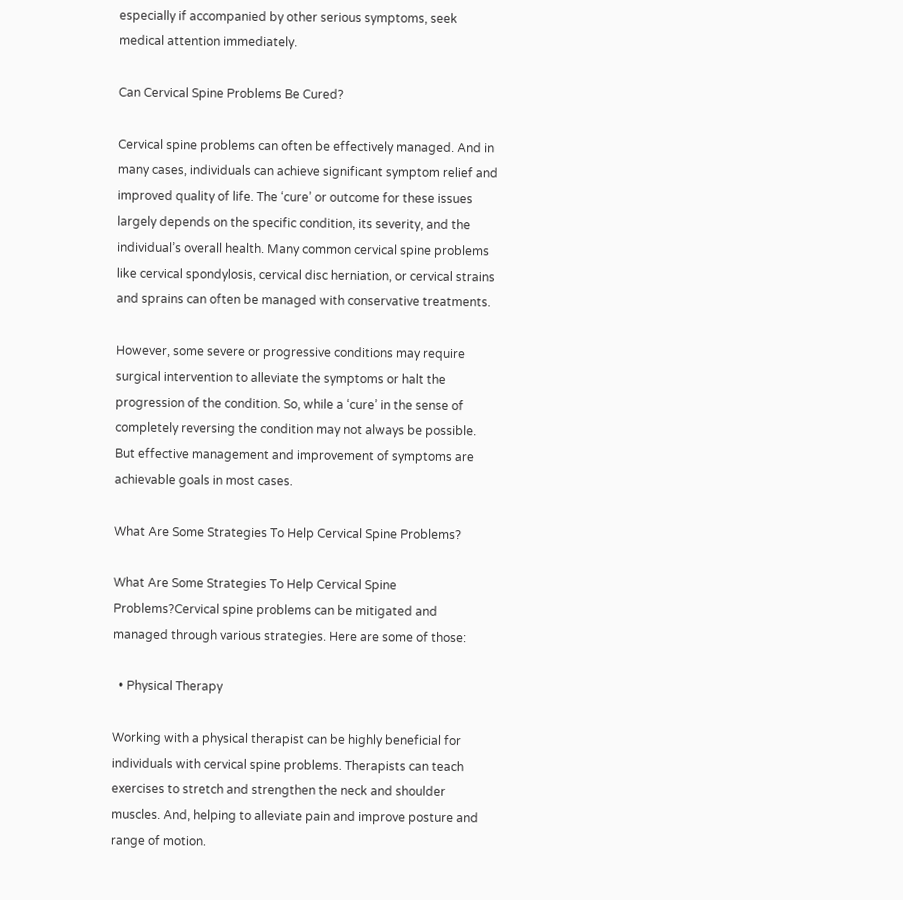especially if accompanied by other serious symptoms, seek medical attention immediately.

Can Cervical Spine Problems Be Cured?

Cervical spine problems can often be effectively managed. And in many cases, individuals can achieve significant symptom relief and improved quality of life. The ‘cure’ or outcome for these issues largely depends on the specific condition, its severity, and the individual’s overall health. Many common cervical spine problems like cervical spondylosis, cervical disc herniation, or cervical strains and sprains can often be managed with conservative treatments.

However, some severe or progressive conditions may require surgical intervention to alleviate the symptoms or halt the progression of the condition. So, while a ‘cure’ in the sense of completely reversing the condition may not always be possible. But effective management and improvement of symptoms are achievable goals in most cases.

What Are Some Strategies To Help Cervical Spine Problems?

What Are Some Strategies To Help Cervical Spine Problems?Cervical spine problems can be mitigated and managed through various strategies. Here are some of those:

  • Physical Therapy

Working with a physical therapist can be highly beneficial for individuals with cervical spine problems. Therapists can teach exercises to stretch and strengthen the neck and shoulder muscles. And, helping to alleviate pain and improve posture and range of motion.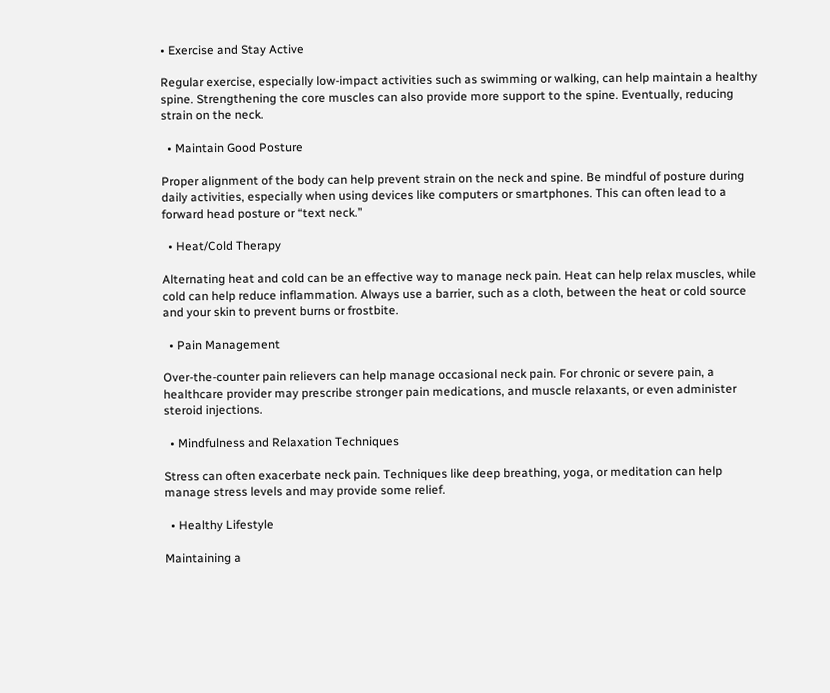• Exercise and Stay Active

Regular exercise, especially low-impact activities such as swimming or walking, can help maintain a healthy spine. Strengthening the core muscles can also provide more support to the spine. Eventually, reducing strain on the neck.

  • Maintain Good Posture

Proper alignment of the body can help prevent strain on the neck and spine. Be mindful of posture during daily activities, especially when using devices like computers or smartphones. This can often lead to a forward head posture or “text neck.”

  • Heat/Cold Therapy

Alternating heat and cold can be an effective way to manage neck pain. Heat can help relax muscles, while cold can help reduce inflammation. Always use a barrier, such as a cloth, between the heat or cold source and your skin to prevent burns or frostbite.

  • Pain Management

Over-the-counter pain relievers can help manage occasional neck pain. For chronic or severe pain, a healthcare provider may prescribe stronger pain medications, and muscle relaxants, or even administer steroid injections.

  • Mindfulness and Relaxation Techniques

Stress can often exacerbate neck pain. Techniques like deep breathing, yoga, or meditation can help manage stress levels and may provide some relief.

  • Healthy Lifestyle

Maintaining a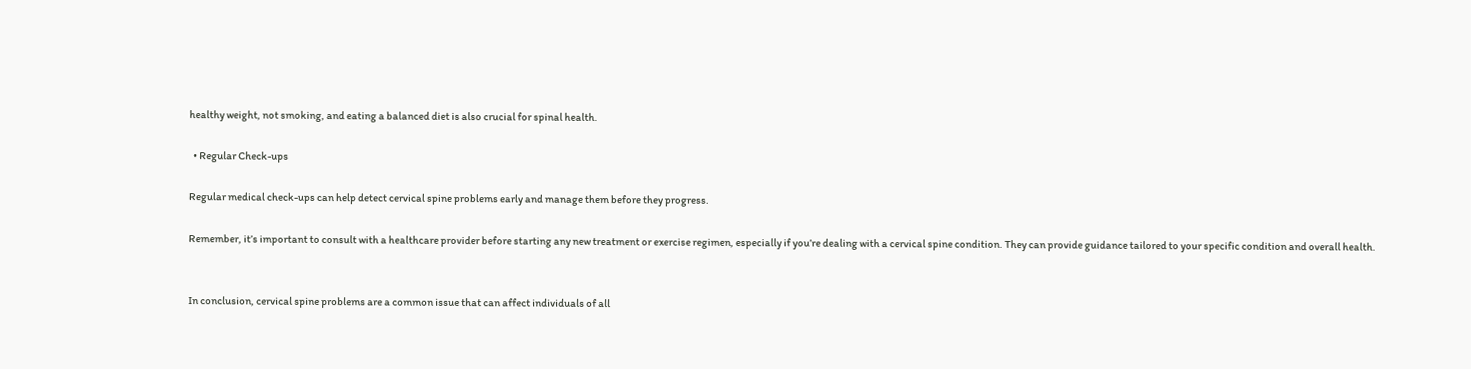healthy weight, not smoking, and eating a balanced diet is also crucial for spinal health.

  • Regular Check-ups

Regular medical check-ups can help detect cervical spine problems early and manage them before they progress.

Remember, it’s important to consult with a healthcare provider before starting any new treatment or exercise regimen, especially if you’re dealing with a cervical spine condition. They can provide guidance tailored to your specific condition and overall health.


In conclusion, cervical spine problems are a common issue that can affect individuals of all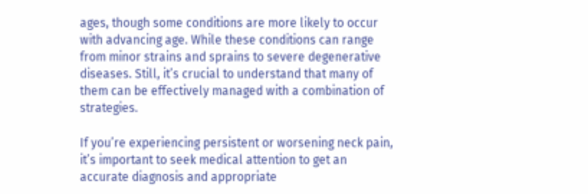ages, though some conditions are more likely to occur with advancing age. While these conditions can range from minor strains and sprains to severe degenerative diseases. Still, it’s crucial to understand that many of them can be effectively managed with a combination of strategies.

If you’re experiencing persistent or worsening neck pain, it’s important to seek medical attention to get an accurate diagnosis and appropriate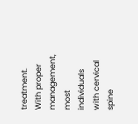treatment. With proper management, most individuals with cervical spine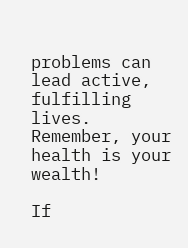problems can lead active, fulfilling lives. Remember, your health is your wealth!

If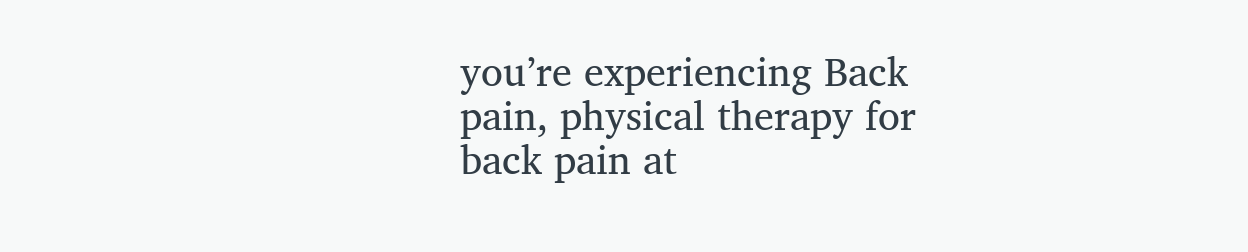you’re experiencing Back pain, physical therapy for back pain at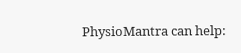PhysioMantra can help: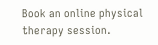Book an online physical therapy session.